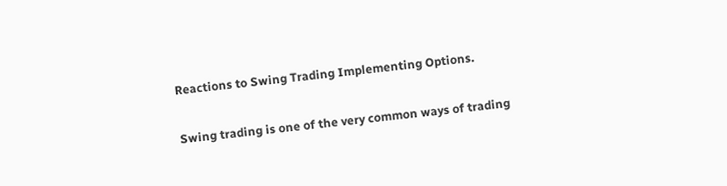Reactions to Swing Trading Implementing Options.

Swing trading is one of the very common ways of trading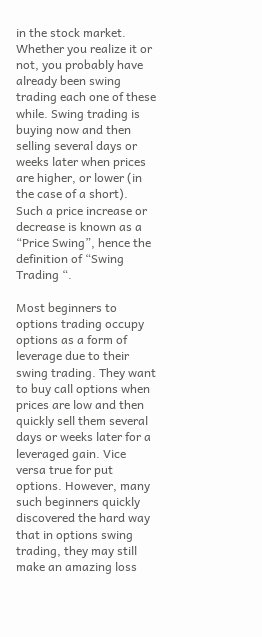in the stock market. Whether you realize it or not, you probably have already been swing trading each one of these while. Swing trading is buying now and then selling several days or weeks later when prices are higher, or lower (in the case of a short). Such a price increase or decrease is known as a “Price Swing”, hence the definition of “Swing Trading “.

Most beginners to options trading occupy options as a form of leverage due to their swing trading. They want to buy call options when prices are low and then quickly sell them several days or weeks later for a leveraged gain. Vice versa true for put options. However, many such beginners quickly discovered the hard way that in options swing trading, they may still make an amazing loss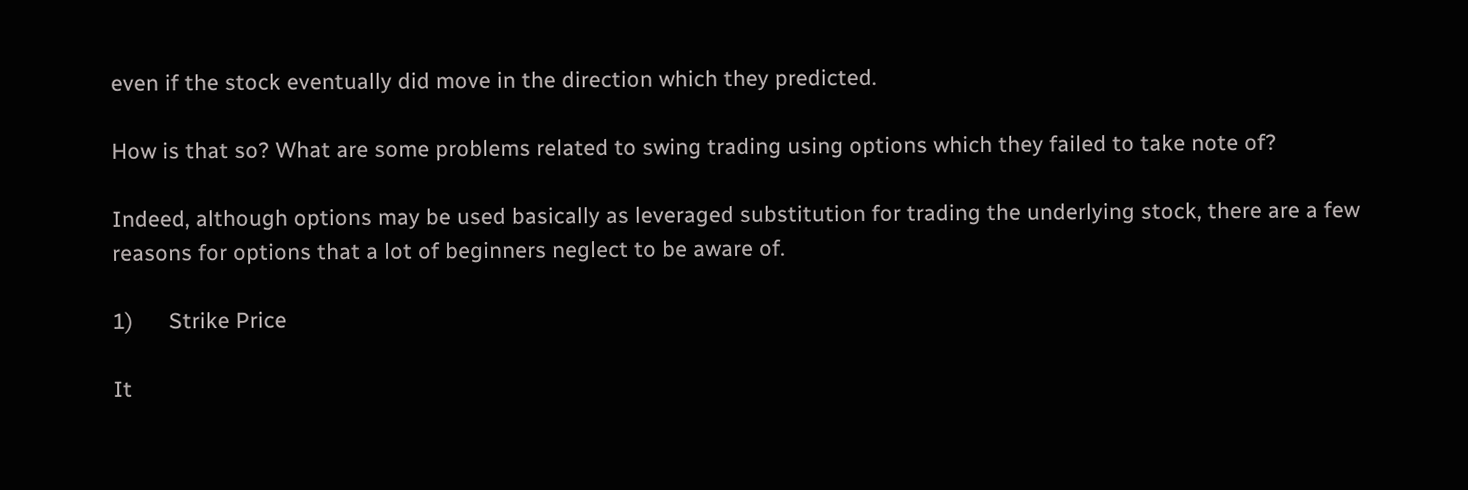even if the stock eventually did move in the direction which they predicted.

How is that so? What are some problems related to swing trading using options which they failed to take note of?

Indeed, although options may be used basically as leveraged substitution for trading the underlying stock, there are a few reasons for options that a lot of beginners neglect to be aware of.

1)      Strike Price

It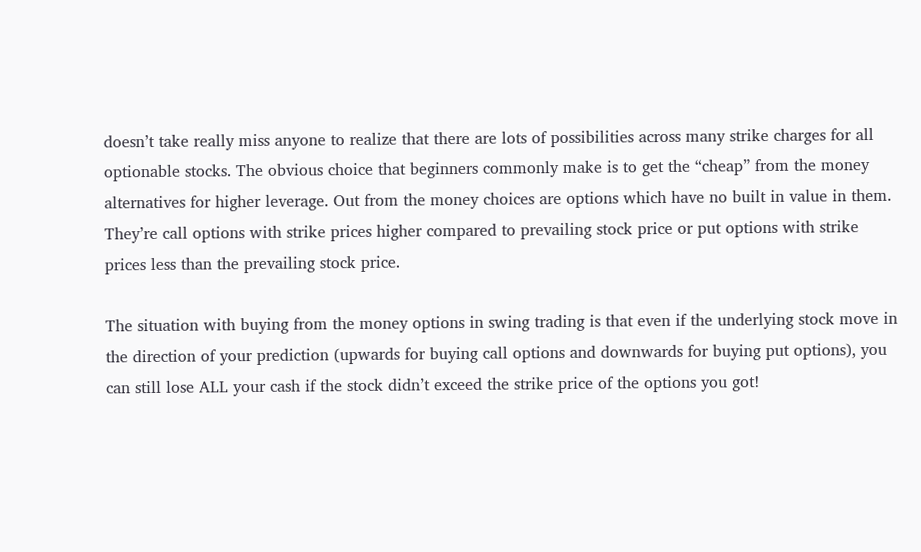doesn’t take really miss anyone to realize that there are lots of possibilities across many strike charges for all optionable stocks. The obvious choice that beginners commonly make is to get the “cheap” from the money alternatives for higher leverage. Out from the money choices are options which have no built in value in them. They’re call options with strike prices higher compared to prevailing stock price or put options with strike prices less than the prevailing stock price.

The situation with buying from the money options in swing trading is that even if the underlying stock move in the direction of your prediction (upwards for buying call options and downwards for buying put options), you can still lose ALL your cash if the stock didn’t exceed the strike price of the options you got!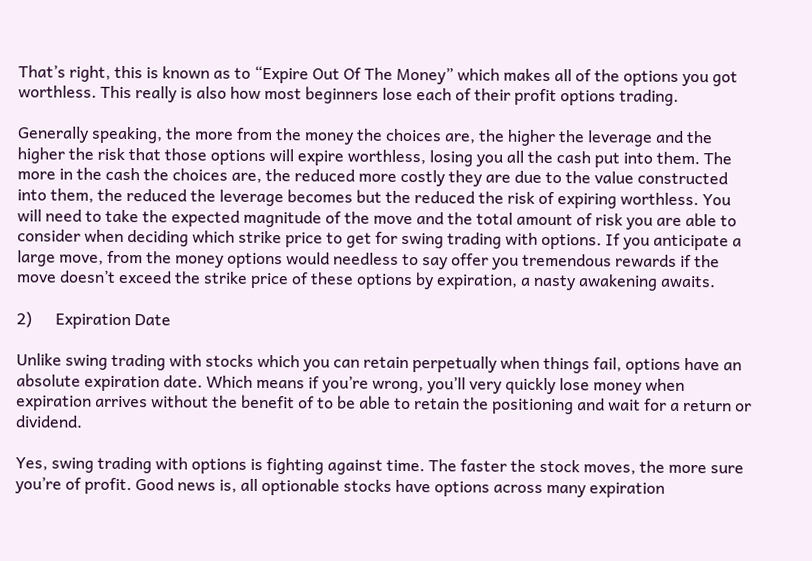That’s right, this is known as to “Expire Out Of The Money” which makes all of the options you got worthless. This really is also how most beginners lose each of their profit options trading.

Generally speaking, the more from the money the choices are, the higher the leverage and the higher the risk that those options will expire worthless, losing you all the cash put into them. The more in the cash the choices are, the reduced more costly they are due to the value constructed into them, the reduced the leverage becomes but the reduced the risk of expiring worthless. You will need to take the expected magnitude of the move and the total amount of risk you are able to consider when deciding which strike price to get for swing trading with options. If you anticipate a large move, from the money options would needless to say offer you tremendous rewards if the move doesn’t exceed the strike price of these options by expiration, a nasty awakening awaits.

2)      Expiration Date

Unlike swing trading with stocks which you can retain perpetually when things fail, options have an absolute expiration date. Which means if you’re wrong, you’ll very quickly lose money when expiration arrives without the benefit of to be able to retain the positioning and wait for a return or dividend.

Yes, swing trading with options is fighting against time. The faster the stock moves, the more sure you’re of profit. Good news is, all optionable stocks have options across many expiration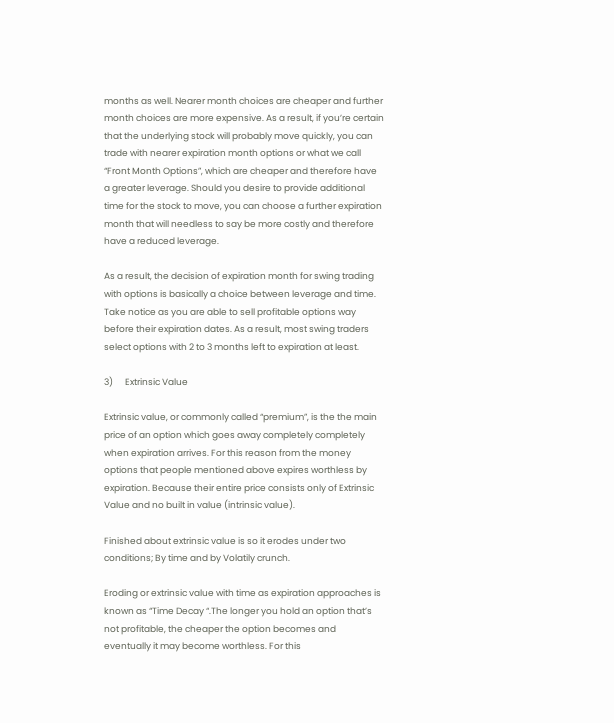months as well. Nearer month choices are cheaper and further month choices are more expensive. As a result, if you’re certain that the underlying stock will probably move quickly, you can trade with nearer expiration month options or what we call “Front Month Options”, which are cheaper and therefore have a greater leverage. Should you desire to provide additional time for the stock to move, you can choose a further expiration month that will needless to say be more costly and therefore have a reduced leverage.

As a result, the decision of expiration month for swing trading with options is basically a choice between leverage and time. Take notice as you are able to sell profitable options way before their expiration dates. As a result, most swing traders select options with 2 to 3 months left to expiration at least.

3)      Extrinsic Value

Extrinsic value, or commonly called “premium”, is the the main price of an option which goes away completely completely when expiration arrives. For this reason from the money options that people mentioned above expires worthless by expiration. Because their entire price consists only of Extrinsic Value and no built in value (intrinsic value).

Finished about extrinsic value is so it erodes under two conditions; By time and by Volatily crunch.

Eroding or extrinsic value with time as expiration approaches is known as “Time Decay “.The longer you hold an option that’s not profitable, the cheaper the option becomes and eventually it may become worthless. For this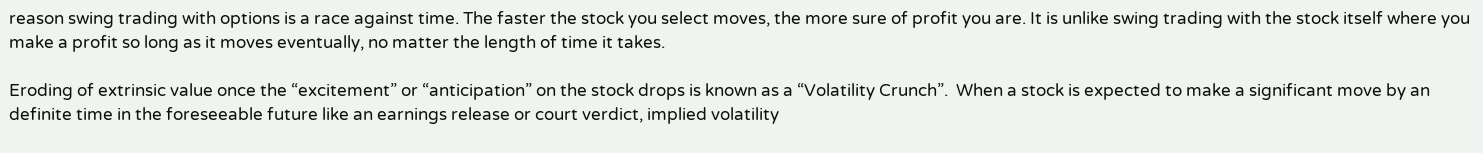reason swing trading with options is a race against time. The faster the stock you select moves, the more sure of profit you are. It is unlike swing trading with the stock itself where you make a profit so long as it moves eventually, no matter the length of time it takes.

Eroding of extrinsic value once the “excitement” or “anticipation” on the stock drops is known as a “Volatility Crunch”.  When a stock is expected to make a significant move by an definite time in the foreseeable future like an earnings release or court verdict, implied volatility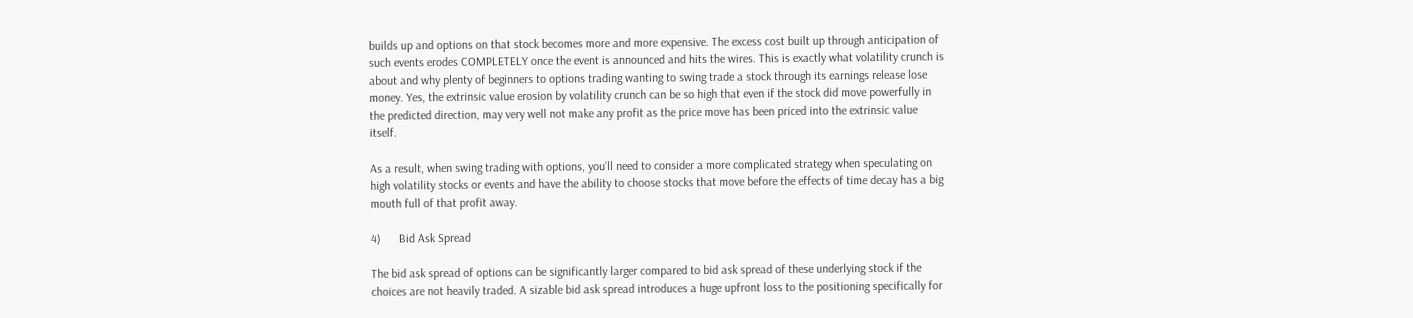builds up and options on that stock becomes more and more expensive. The excess cost built up through anticipation of such events erodes COMPLETELY once the event is announced and hits the wires. This is exactly what volatility crunch is about and why plenty of beginners to options trading wanting to swing trade a stock through its earnings release lose money. Yes, the extrinsic value erosion by volatility crunch can be so high that even if the stock did move powerfully in the predicted direction, may very well not make any profit as the price move has been priced into the extrinsic value itself.

As a result, when swing trading with options, you’ll need to consider a more complicated strategy when speculating on high volatility stocks or events and have the ability to choose stocks that move before the effects of time decay has a big mouth full of that profit away.

4)      Bid Ask Spread

The bid ask spread of options can be significantly larger compared to bid ask spread of these underlying stock if the choices are not heavily traded. A sizable bid ask spread introduces a huge upfront loss to the positioning specifically for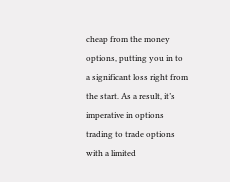cheap from the money options, putting you in to a significant loss right from the start. As a result, it’s imperative in options trading to trade options with a limited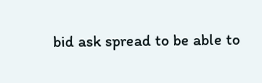bid ask spread to be able to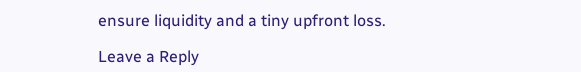ensure liquidity and a tiny upfront loss.

Leave a Reply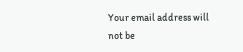Your email address will not be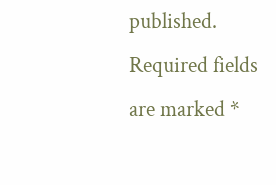published. Required fields are marked *